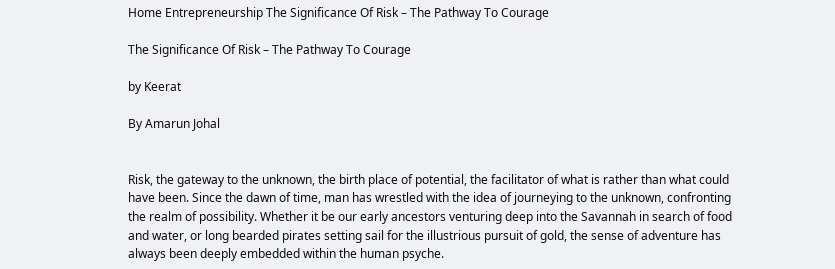Home Entrepreneurship The Significance Of Risk – The Pathway To Courage

The Significance Of Risk – The Pathway To Courage

by Keerat

By Amarun Johal


Risk, the gateway to the unknown, the birth place of potential, the facilitator of what is rather than what could have been. Since the dawn of time, man has wrestled with the idea of journeying to the unknown, confronting the realm of possibility. Whether it be our early ancestors venturing deep into the Savannah in search of food and water, or long bearded pirates setting sail for the illustrious pursuit of gold, the sense of adventure has always been deeply embedded within the human psyche.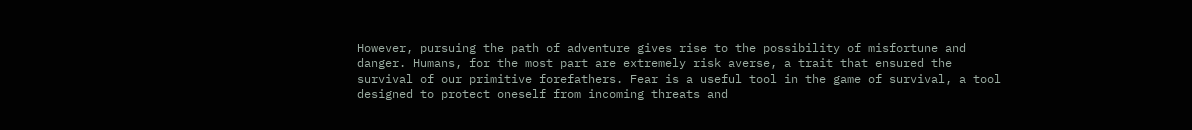However, pursuing the path of adventure gives rise to the possibility of misfortune and danger. Humans, for the most part are extremely risk averse, a trait that ensured the survival of our primitive forefathers. Fear is a useful tool in the game of survival, a tool designed to protect oneself from incoming threats and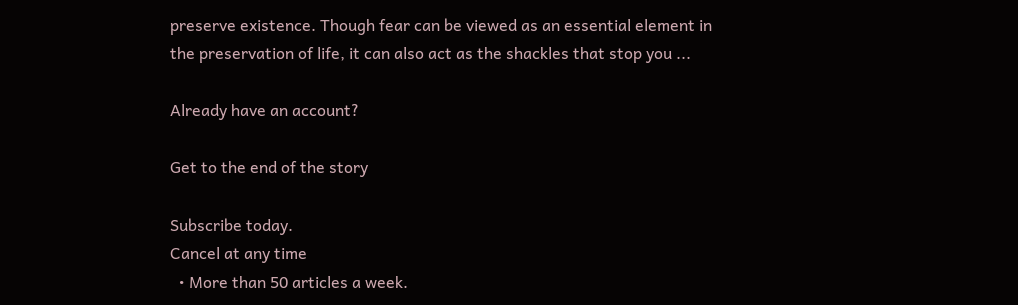preserve existence. Though fear can be viewed as an essential element in the preservation of life, it can also act as the shackles that stop you ...

Already have an account?

Get to the end of the story

Subscribe today.
Cancel at any time
  • More than 50 articles a week.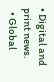• Digital and print news.
  • Global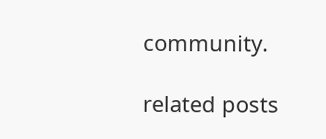community.

related posts